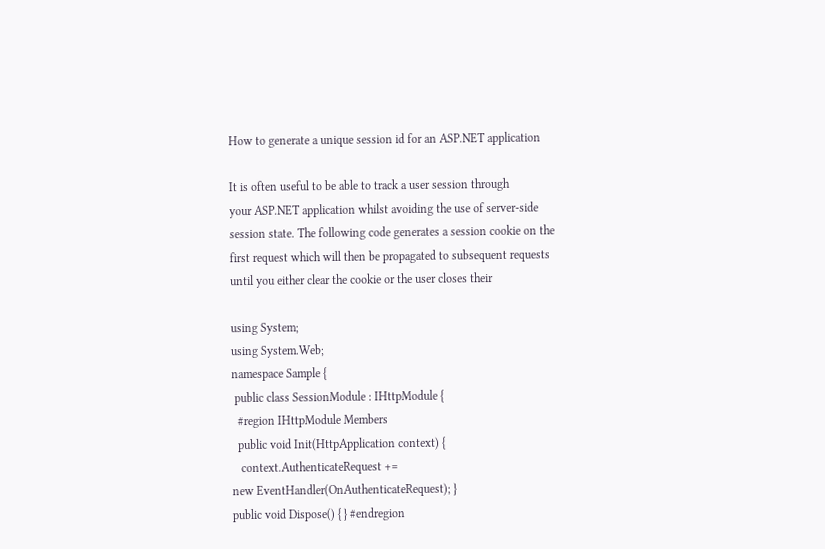How to generate a unique session id for an ASP.NET application

It is often useful to be able to track a user session through
your ASP.NET application whilst avoiding the use of server-side
session state. The following code generates a session cookie on the
first request which will then be propagated to subsequent requests
until you either clear the cookie or the user closes their

using System;
using System.Web;
namespace Sample {
 public class SessionModule : IHttpModule {
  #region IHttpModule Members
  public void Init(HttpApplication context) {
   context.AuthenticateRequest +=
new EventHandler(OnAuthenticateRequest); }
public void Dispose() { } #endregion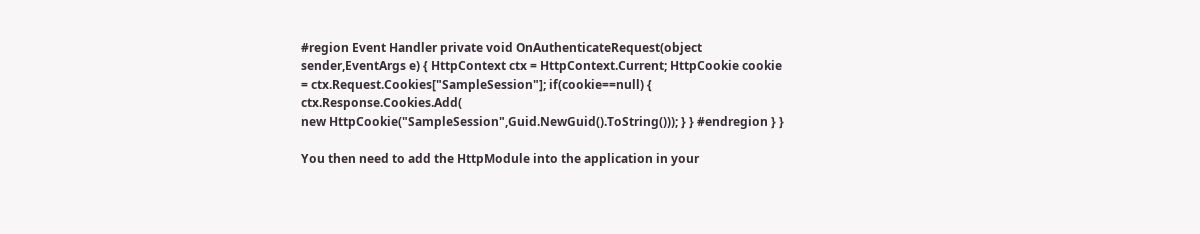#region Event Handler private void OnAuthenticateRequest(object sender,EventArgs e) { HttpContext ctx = HttpContext.Current; HttpCookie cookie = ctx.Request.Cookies["SampleSession"]; if(cookie==null) { ctx.Response.Cookies.Add(
new HttpCookie("SampleSession",Guid.NewGuid().ToString())); } } #endregion } }

You then need to add the HttpModule into the application in your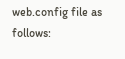web.config file as follows: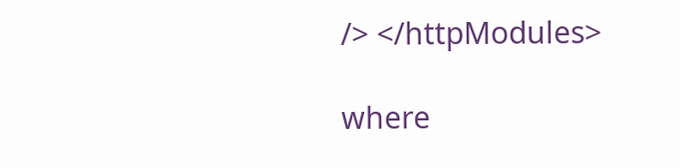/> </httpModules>

where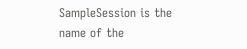SampleSession is the name of the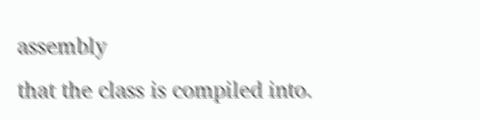assembly
that the class is compiled into.